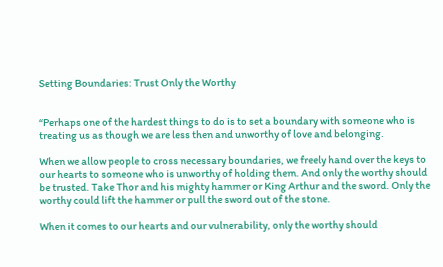Setting Boundaries: Trust Only the Worthy


“Perhaps one of the hardest things to do is to set a boundary with someone who is treating us as though we are less then and unworthy of love and belonging.

When we allow people to cross necessary boundaries, we freely hand over the keys to our hearts to someone who is unworthy of holding them. And only the worthy should be trusted. Take Thor and his mighty hammer or King Arthur and the sword. Only the worthy could lift the hammer or pull the sword out of the stone.

When it comes to our hearts and our vulnerability, only the worthy should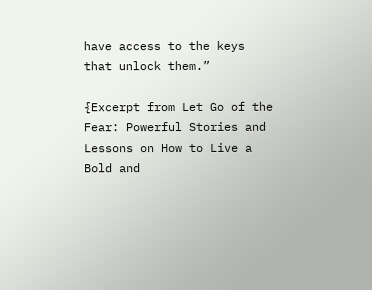have access to the keys that unlock them.”

{Excerpt from Let Go of the Fear: Powerful Stories and Lessons on How to Live a Bold and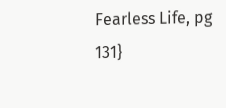Fearless Life, pg 131}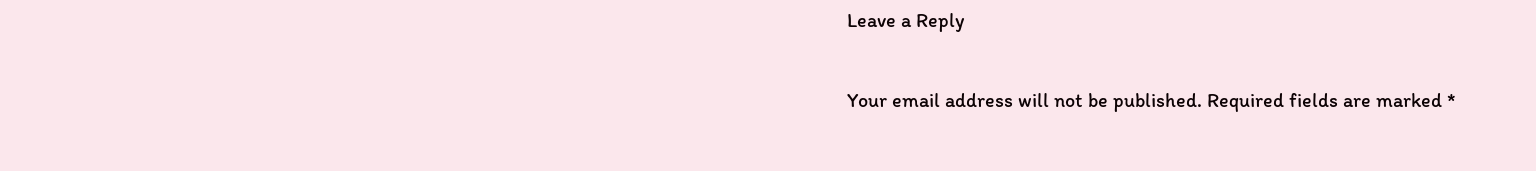Leave a Reply

Your email address will not be published. Required fields are marked *